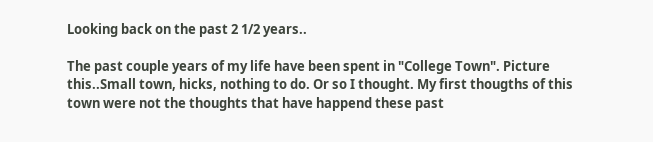Looking back on the past 2 1/2 years..

The past couple years of my life have been spent in "College Town". Picture this..Small town, hicks, nothing to do. Or so I thought. My first thougths of this town were not the thoughts that have happend these past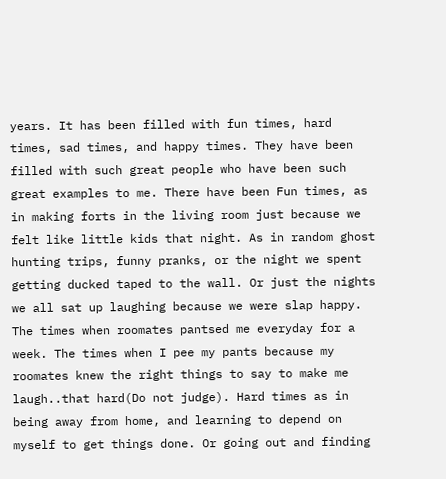years. It has been filled with fun times, hard times, sad times, and happy times. They have been filled with such great people who have been such great examples to me. There have been Fun times, as in making forts in the living room just because we felt like little kids that night. As in random ghost hunting trips, funny pranks, or the night we spent getting ducked taped to the wall. Or just the nights we all sat up laughing because we were slap happy. The times when roomates pantsed me everyday for a week. The times when I pee my pants because my roomates knew the right things to say to make me laugh..that hard(Do not judge). Hard times as in being away from home, and learning to depend on myself to get things done. Or going out and finding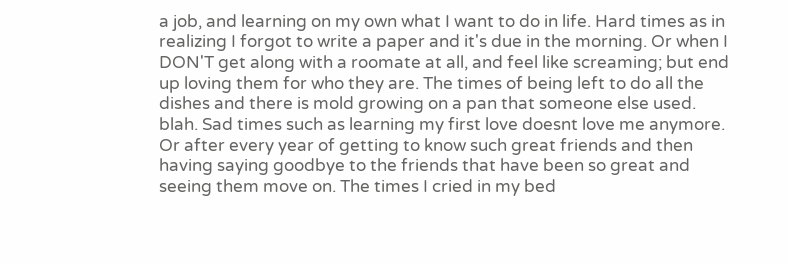a job, and learning on my own what I want to do in life. Hard times as in realizing I forgot to write a paper and it's due in the morning. Or when I DON'T get along with a roomate at all, and feel like screaming; but end up loving them for who they are. The times of being left to do all the dishes and there is mold growing on a pan that someone else used. blah. Sad times such as learning my first love doesnt love me anymore. Or after every year of getting to know such great friends and then having saying goodbye to the friends that have been so great and seeing them move on. The times I cried in my bed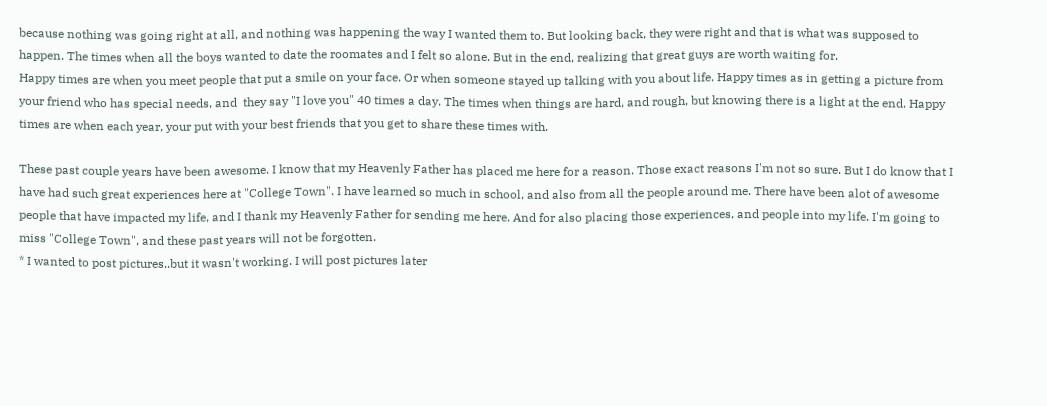because nothing was going right at all, and nothing was happening the way I wanted them to. But looking back, they were right and that is what was supposed to happen. The times when all the boys wanted to date the roomates and I felt so alone. But in the end, realizing that great guys are worth waiting for.
Happy times are when you meet people that put a smile on your face. Or when someone stayed up talking with you about life. Happy times as in getting a picture from your friend who has special needs, and  they say "I love you" 40 times a day. The times when things are hard, and rough, but knowing there is a light at the end. Happy times are when each year, your put with your best friends that you get to share these times with.

These past couple years have been awesome. I know that my Heavenly Father has placed me here for a reason. Those exact reasons I'm not so sure. But I do know that I have had such great experiences here at "College Town". I have learned so much in school, and also from all the people around me. There have been alot of awesome people that have impacted my life, and I thank my Heavenly Father for sending me here. And for also placing those experiences, and people into my life. I'm going to miss "College Town", and these past years will not be forgotten.
* I wanted to post pictures..but it wasn't working. I will post pictures later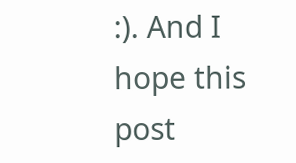:). And I hope this post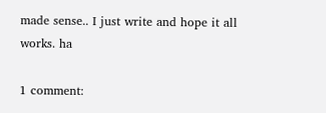made sense.. I just write and hope it all works. ha

1 comment: